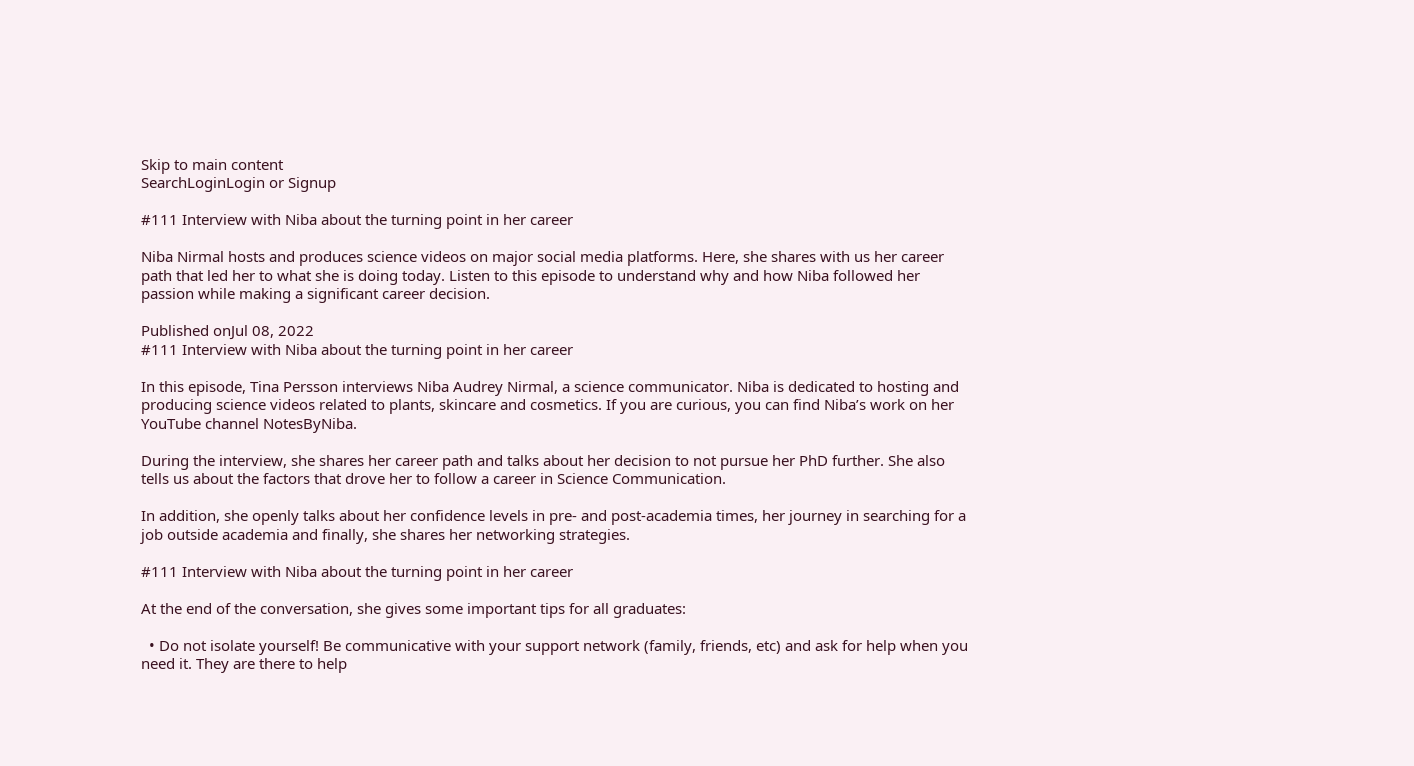Skip to main content
SearchLoginLogin or Signup

#111 Interview with Niba about the turning point in her career

Niba Nirmal hosts and produces science videos on major social media platforms. Here, she shares with us her career path that led her to what she is doing today. Listen to this episode to understand why and how Niba followed her passion while making a significant career decision.

Published onJul 08, 2022
#111 Interview with Niba about the turning point in her career

In this episode, Tina Persson interviews Niba Audrey Nirmal, a science communicator. Niba is dedicated to hosting and producing science videos related to plants, skincare and cosmetics. If you are curious, you can find Niba’s work on her YouTube channel NotesByNiba.

During the interview, she shares her career path and talks about her decision to not pursue her PhD further. She also tells us about the factors that drove her to follow a career in Science Communication.

In addition, she openly talks about her confidence levels in pre- and post-academia times, her journey in searching for a job outside academia and finally, she shares her networking strategies.

#111 Interview with Niba about the turning point in her career

At the end of the conversation, she gives some important tips for all graduates:

  • Do not isolate yourself! Be communicative with your support network (family, friends, etc) and ask for help when you need it. They are there to help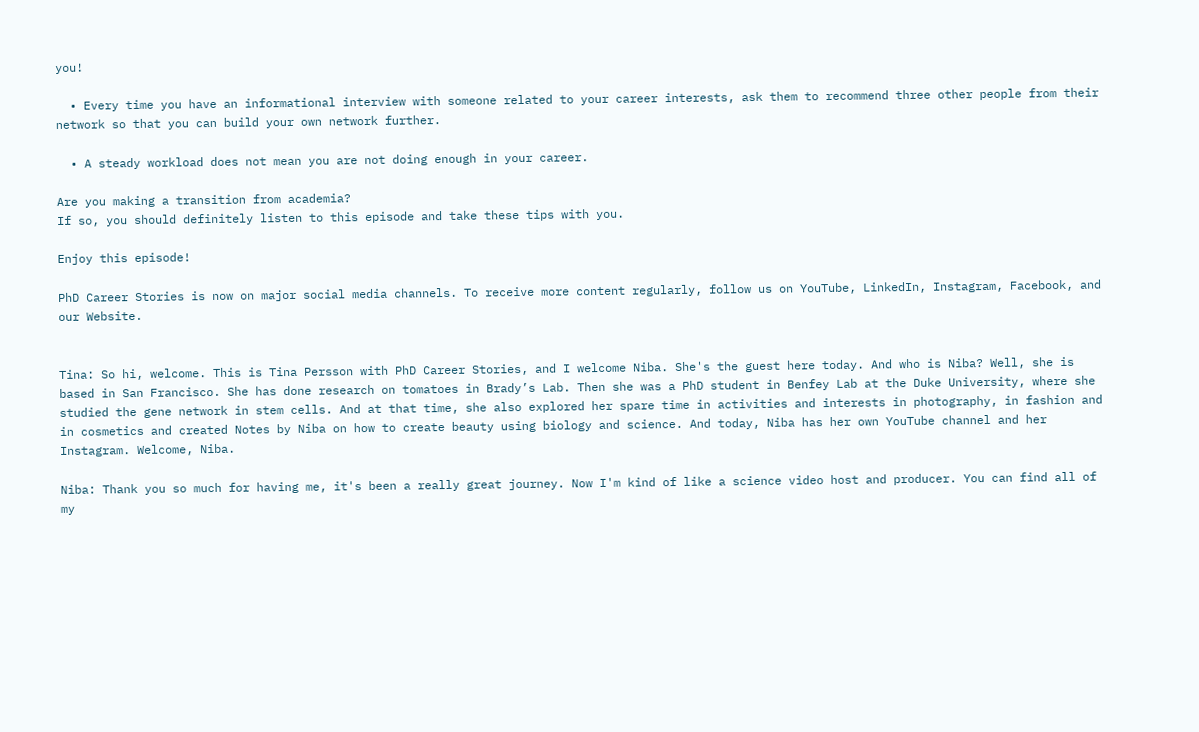you!

  • Every time you have an informational interview with someone related to your career interests, ask them to recommend three other people from their network so that you can build your own network further.

  • A steady workload does not mean you are not doing enough in your career.

Are you making a transition from academia?
If so, you should definitely listen to this episode and take these tips with you.

Enjoy this episode!

PhD Career Stories is now on major social media channels. To receive more content regularly, follow us on YouTube, LinkedIn, Instagram, Facebook, and our Website.


Tina: So hi, welcome. This is Tina Persson with PhD Career Stories, and I welcome Niba. She's the guest here today. And who is Niba? Well, she is based in San Francisco. She has done research on tomatoes in Brady’s Lab. Then she was a PhD student in Benfey Lab at the Duke University, where she studied the gene network in stem cells. And at that time, she also explored her spare time in activities and interests in photography, in fashion and in cosmetics and created Notes by Niba on how to create beauty using biology and science. And today, Niba has her own YouTube channel and her Instagram. Welcome, Niba.

Niba: Thank you so much for having me, it's been a really great journey. Now I'm kind of like a science video host and producer. You can find all of my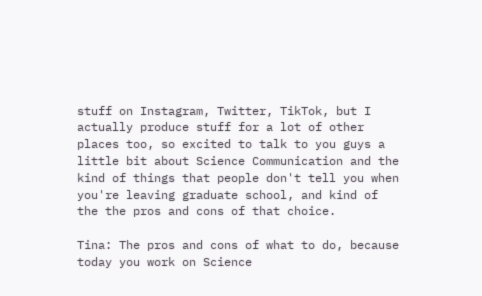stuff on Instagram, Twitter, TikTok, but I actually produce stuff for a lot of other places too, so excited to talk to you guys a little bit about Science Communication and the kind of things that people don't tell you when you're leaving graduate school, and kind of the the pros and cons of that choice.

Tina: The pros and cons of what to do, because today you work on Science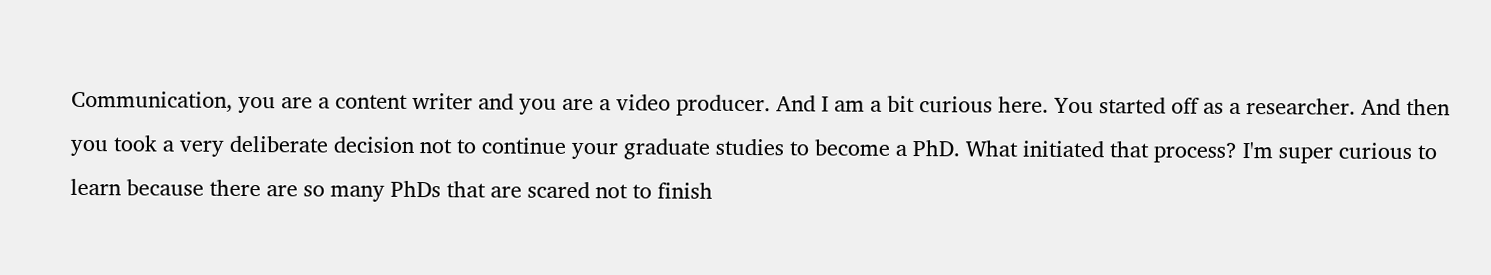Communication, you are a content writer and you are a video producer. And I am a bit curious here. You started off as a researcher. And then you took a very deliberate decision not to continue your graduate studies to become a PhD. What initiated that process? I'm super curious to learn because there are so many PhDs that are scared not to finish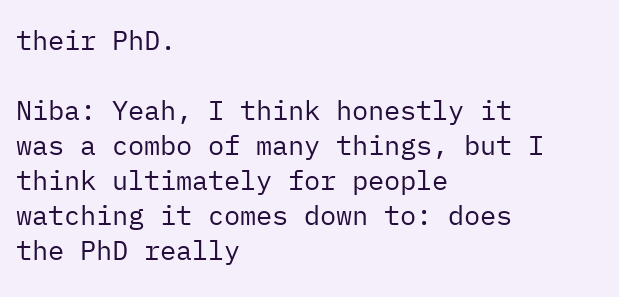their PhD.

Niba: Yeah, I think honestly it was a combo of many things, but I think ultimately for people watching it comes down to: does the PhD really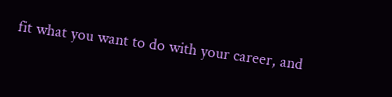fit what you want to do with your career, and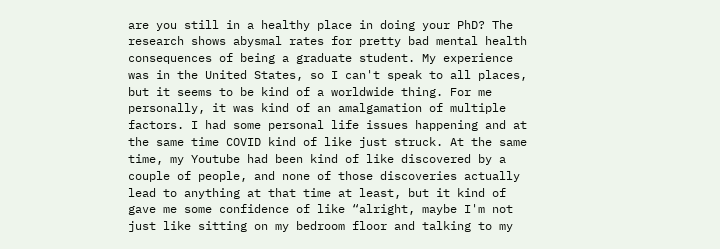are you still in a healthy place in doing your PhD? The research shows abysmal rates for pretty bad mental health consequences of being a graduate student. My experience was in the United States, so I can't speak to all places, but it seems to be kind of a worldwide thing. For me personally, it was kind of an amalgamation of multiple factors. I had some personal life issues happening and at the same time COVID kind of like just struck. At the same time, my Youtube had been kind of like discovered by a couple of people, and none of those discoveries actually lead to anything at that time at least, but it kind of gave me some confidence of like “alright, maybe I'm not just like sitting on my bedroom floor and talking to my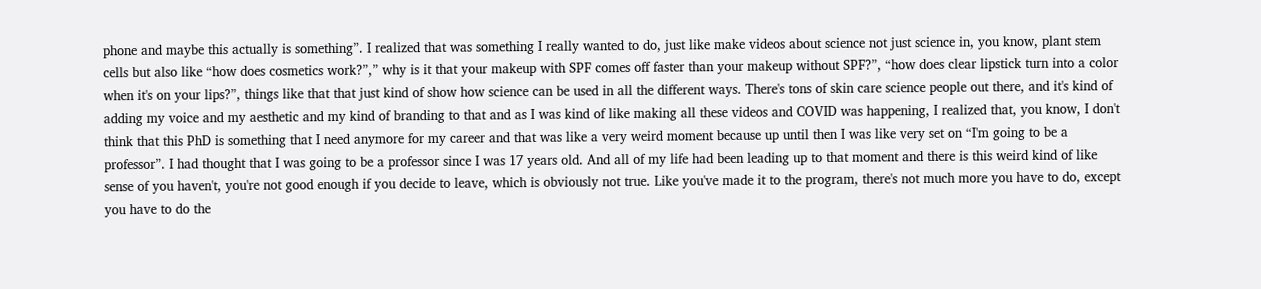phone and maybe this actually is something”. I realized that was something I really wanted to do, just like make videos about science not just science in, you know, plant stem cells but also like “how does cosmetics work?”,” why is it that your makeup with SPF comes off faster than your makeup without SPF?”, “how does clear lipstick turn into a color when it's on your lips?”, things like that that just kind of show how science can be used in all the different ways. There's tons of skin care science people out there, and it's kind of adding my voice and my aesthetic and my kind of branding to that and as I was kind of like making all these videos and COVID was happening, I realized that, you know, I don't think that this PhD is something that I need anymore for my career and that was like a very weird moment because up until then I was like very set on “I'm going to be a professor”. I had thought that I was going to be a professor since I was 17 years old. And all of my life had been leading up to that moment and there is this weird kind of like sense of you haven't, you're not good enough if you decide to leave, which is obviously not true. Like you've made it to the program, there's not much more you have to do, except you have to do the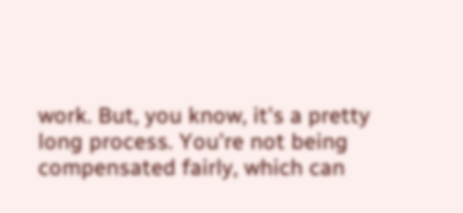work. But, you know, it's a pretty long process. You're not being compensated fairly, which can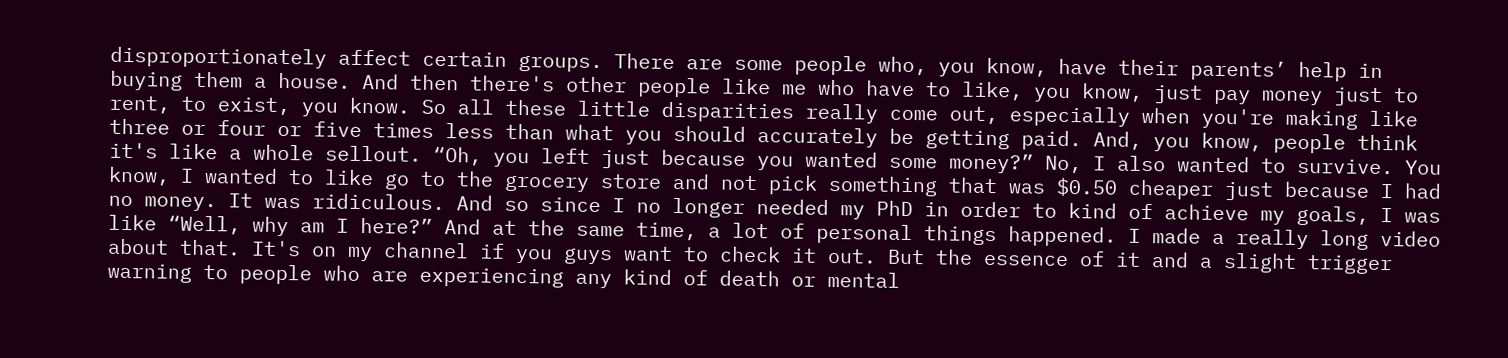disproportionately affect certain groups. There are some people who, you know, have their parents’ help in buying them a house. And then there's other people like me who have to like, you know, just pay money just to rent, to exist, you know. So all these little disparities really come out, especially when you're making like three or four or five times less than what you should accurately be getting paid. And, you know, people think it's like a whole sellout. “Oh, you left just because you wanted some money?” No, I also wanted to survive. You know, I wanted to like go to the grocery store and not pick something that was $0.50 cheaper just because I had no money. It was ridiculous. And so since I no longer needed my PhD in order to kind of achieve my goals, I was like “Well, why am I here?” And at the same time, a lot of personal things happened. I made a really long video about that. It's on my channel if you guys want to check it out. But the essence of it and a slight trigger warning to people who are experiencing any kind of death or mental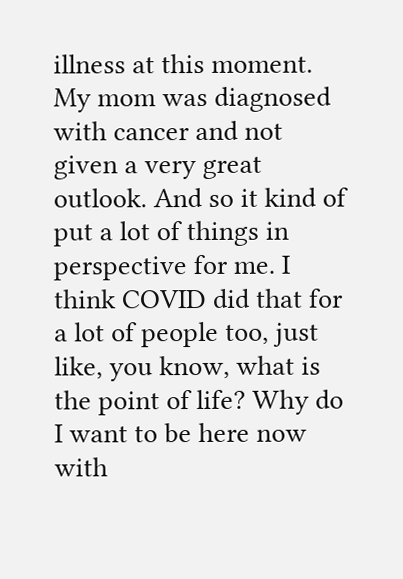illness at this moment. My mom was diagnosed with cancer and not given a very great outlook. And so it kind of put a lot of things in perspective for me. I think COVID did that for a lot of people too, just like, you know, what is the point of life? Why do I want to be here now with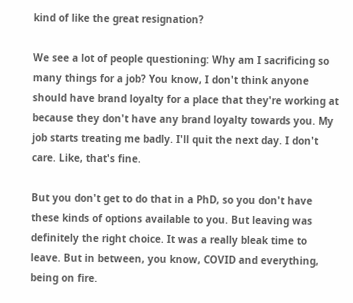kind of like the great resignation?

We see a lot of people questioning: Why am I sacrificing so many things for a job? You know, I don't think anyone should have brand loyalty for a place that they're working at because they don't have any brand loyalty towards you. My job starts treating me badly. I'll quit the next day. I don't care. Like, that's fine.

But you don't get to do that in a PhD, so you don't have these kinds of options available to you. But leaving was definitely the right choice. It was a really bleak time to leave. But in between, you know, COVID and everything, being on fire.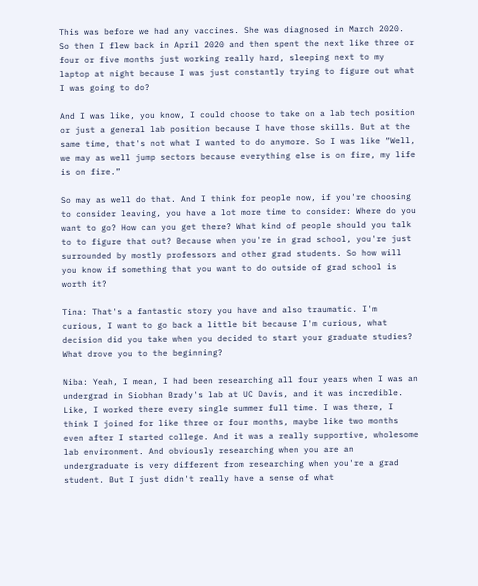This was before we had any vaccines. She was diagnosed in March 2020. So then I flew back in April 2020 and then spent the next like three or four or five months just working really hard, sleeping next to my laptop at night because I was just constantly trying to figure out what I was going to do?

And I was like, you know, I could choose to take on a lab tech position or just a general lab position because I have those skills. But at the same time, that's not what I wanted to do anymore. So I was like “Well, we may as well jump sectors because everything else is on fire, my life is on fire.”

So may as well do that. And I think for people now, if you're choosing to consider leaving, you have a lot more time to consider: Where do you want to go? How can you get there? What kind of people should you talk to to figure that out? Because when you're in grad school, you're just surrounded by mostly professors and other grad students. So how will you know if something that you want to do outside of grad school is worth it?

Tina: That's a fantastic story you have and also traumatic. I'm curious, I want to go back a little bit because I'm curious, what decision did you take when you decided to start your graduate studies? What drove you to the beginning?

Niba: Yeah, I mean, I had been researching all four years when I was an undergrad in Siobhan Brady's lab at UC Davis, and it was incredible. Like, I worked there every single summer full time. I was there, I think I joined for like three or four months, maybe like two months even after I started college. And it was a really supportive, wholesome lab environment. And obviously researching when you are an undergraduate is very different from researching when you're a grad student. But I just didn't really have a sense of what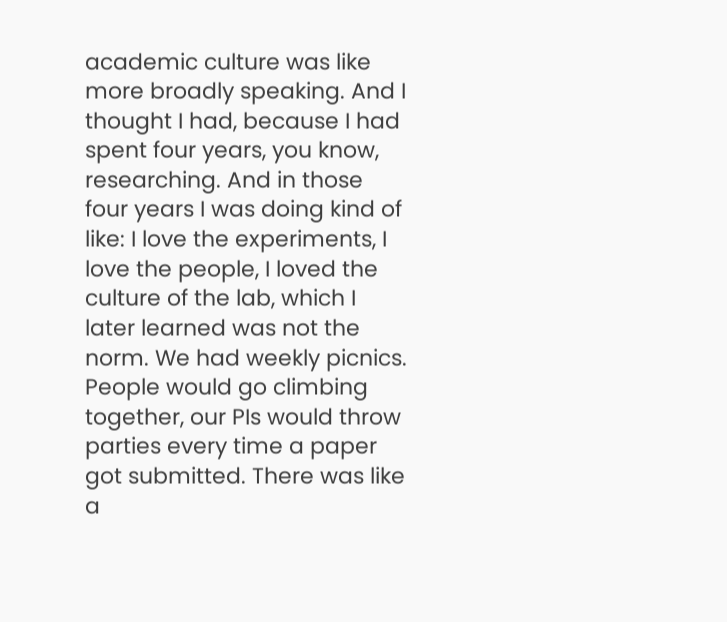academic culture was like more broadly speaking. And I thought I had, because I had spent four years, you know, researching. And in those four years I was doing kind of like: I love the experiments, I love the people, I loved the culture of the lab, which I later learned was not the norm. We had weekly picnics. People would go climbing together, our PIs would throw parties every time a paper got submitted. There was like a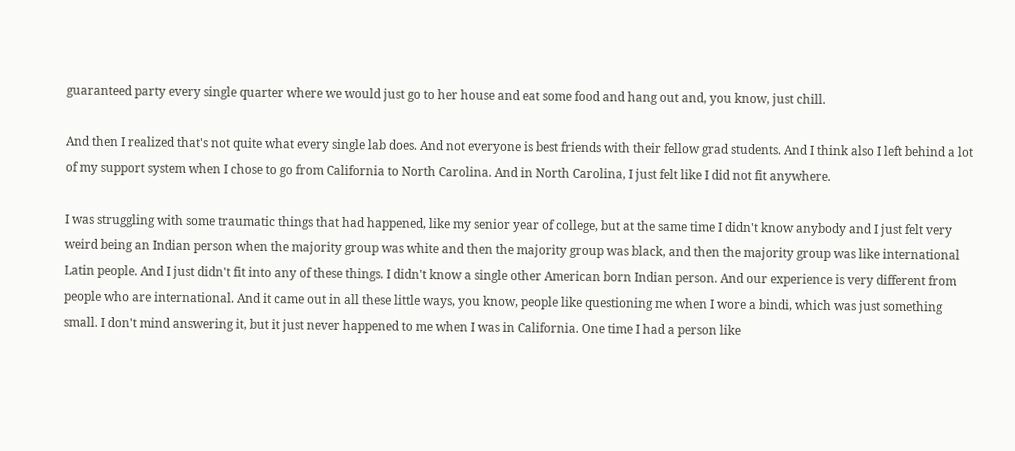guaranteed party every single quarter where we would just go to her house and eat some food and hang out and, you know, just chill.

And then I realized that's not quite what every single lab does. And not everyone is best friends with their fellow grad students. And I think also I left behind a lot of my support system when I chose to go from California to North Carolina. And in North Carolina, I just felt like I did not fit anywhere.

I was struggling with some traumatic things that had happened, like my senior year of college, but at the same time I didn't know anybody and I just felt very weird being an Indian person when the majority group was white and then the majority group was black, and then the majority group was like international Latin people. And I just didn't fit into any of these things. I didn't know a single other American born Indian person. And our experience is very different from people who are international. And it came out in all these little ways, you know, people like questioning me when I wore a bindi, which was just something small. I don't mind answering it, but it just never happened to me when I was in California. One time I had a person like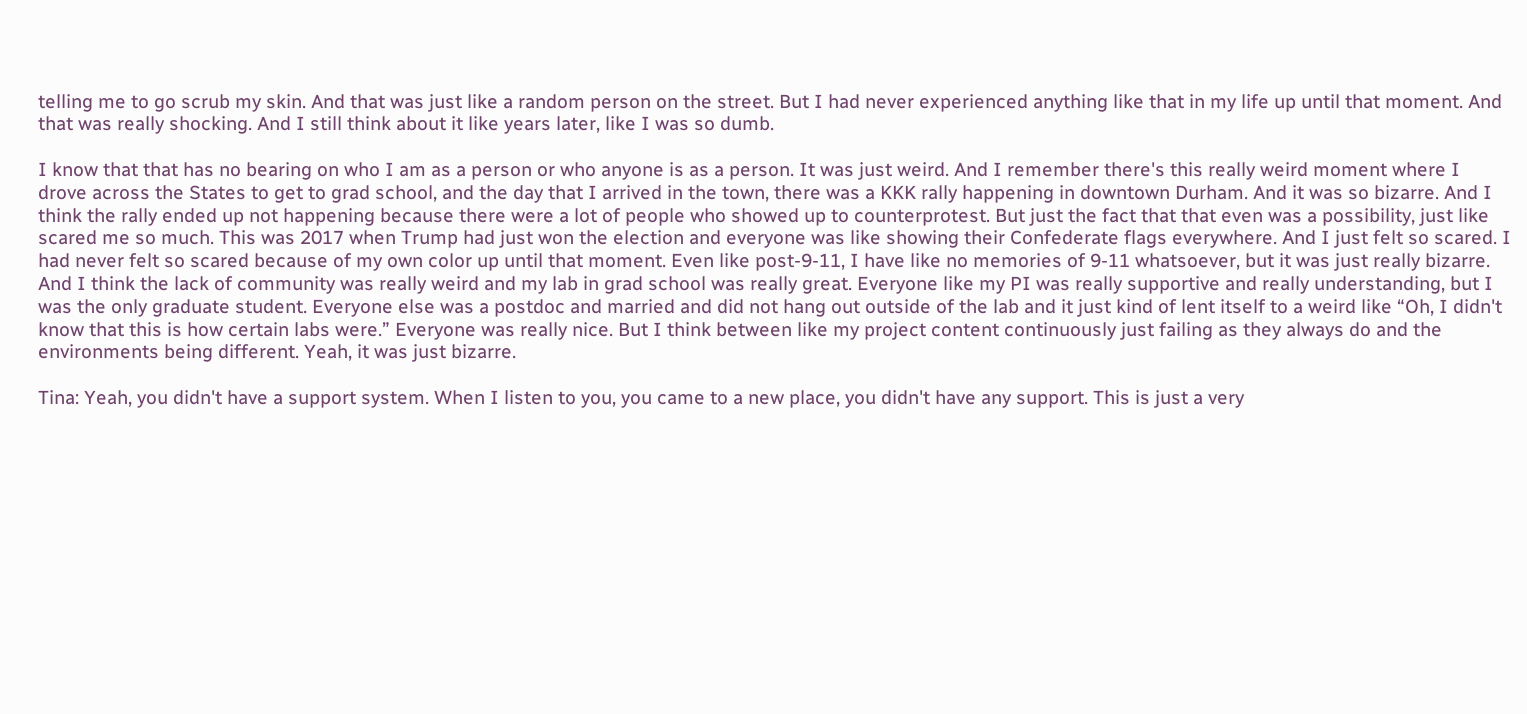telling me to go scrub my skin. And that was just like a random person on the street. But I had never experienced anything like that in my life up until that moment. And that was really shocking. And I still think about it like years later, like I was so dumb.

I know that that has no bearing on who I am as a person or who anyone is as a person. It was just weird. And I remember there's this really weird moment where I drove across the States to get to grad school, and the day that I arrived in the town, there was a KKK rally happening in downtown Durham. And it was so bizarre. And I think the rally ended up not happening because there were a lot of people who showed up to counterprotest. But just the fact that that even was a possibility, just like scared me so much. This was 2017 when Trump had just won the election and everyone was like showing their Confederate flags everywhere. And I just felt so scared. I had never felt so scared because of my own color up until that moment. Even like post-9-11, I have like no memories of 9-11 whatsoever, but it was just really bizarre. And I think the lack of community was really weird and my lab in grad school was really great. Everyone like my PI was really supportive and really understanding, but I was the only graduate student. Everyone else was a postdoc and married and did not hang out outside of the lab and it just kind of lent itself to a weird like “Oh, I didn't know that this is how certain labs were.” Everyone was really nice. But I think between like my project content continuously just failing as they always do and the environments being different. Yeah, it was just bizarre.

Tina: Yeah, you didn't have a support system. When I listen to you, you came to a new place, you didn't have any support. This is just a very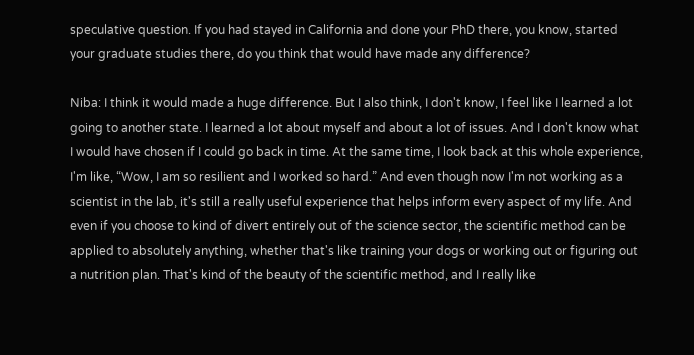speculative question. If you had stayed in California and done your PhD there, you know, started your graduate studies there, do you think that would have made any difference?

Niba: I think it would made a huge difference. But I also think, I don't know, I feel like I learned a lot going to another state. I learned a lot about myself and about a lot of issues. And I don't know what I would have chosen if I could go back in time. At the same time, I look back at this whole experience, I'm like, “Wow, I am so resilient and I worked so hard.” And even though now I'm not working as a scientist in the lab, it's still a really useful experience that helps inform every aspect of my life. And even if you choose to kind of divert entirely out of the science sector, the scientific method can be applied to absolutely anything, whether that's like training your dogs or working out or figuring out a nutrition plan. That's kind of the beauty of the scientific method, and I really like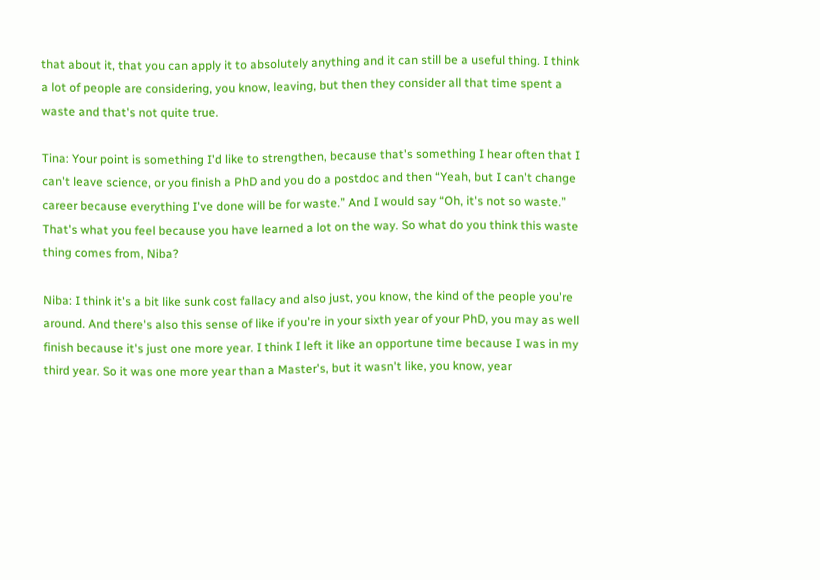that about it, that you can apply it to absolutely anything and it can still be a useful thing. I think a lot of people are considering, you know, leaving, but then they consider all that time spent a waste and that's not quite true.

Tina: Your point is something I'd like to strengthen, because that's something I hear often that I can't leave science, or you finish a PhD and you do a postdoc and then “Yeah, but I can't change career because everything I've done will be for waste.” And I would say “Oh, it's not so waste.” That's what you feel because you have learned a lot on the way. So what do you think this waste thing comes from, Niba?

Niba: I think it's a bit like sunk cost fallacy and also just, you know, the kind of the people you're around. And there's also this sense of like if you're in your sixth year of your PhD, you may as well finish because it's just one more year. I think I left it like an opportune time because I was in my third year. So it was one more year than a Master's, but it wasn't like, you know, year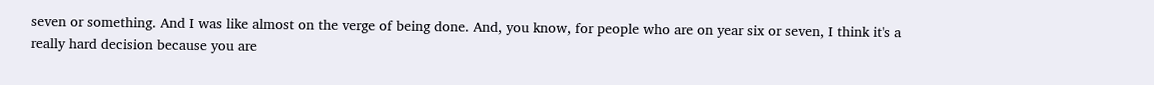seven or something. And I was like almost on the verge of being done. And, you know, for people who are on year six or seven, I think it's a really hard decision because you are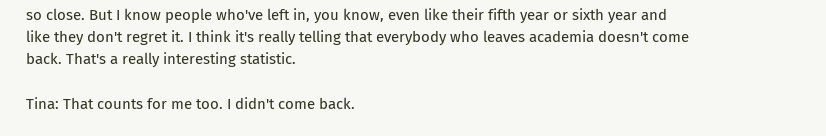so close. But I know people who've left in, you know, even like their fifth year or sixth year and like they don't regret it. I think it's really telling that everybody who leaves academia doesn't come back. That's a really interesting statistic.

Tina: That counts for me too. I didn't come back.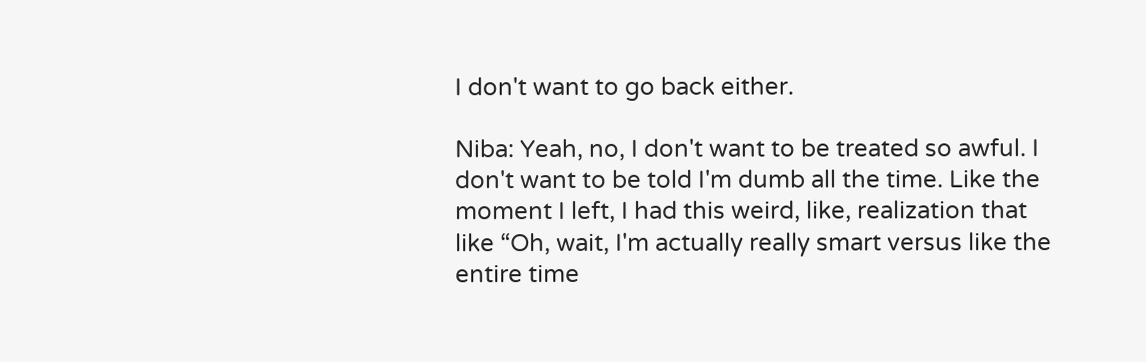I don't want to go back either.

Niba: Yeah, no, I don't want to be treated so awful. I don't want to be told I'm dumb all the time. Like the moment I left, I had this weird, like, realization that like “Oh, wait, I'm actually really smart versus like the entire time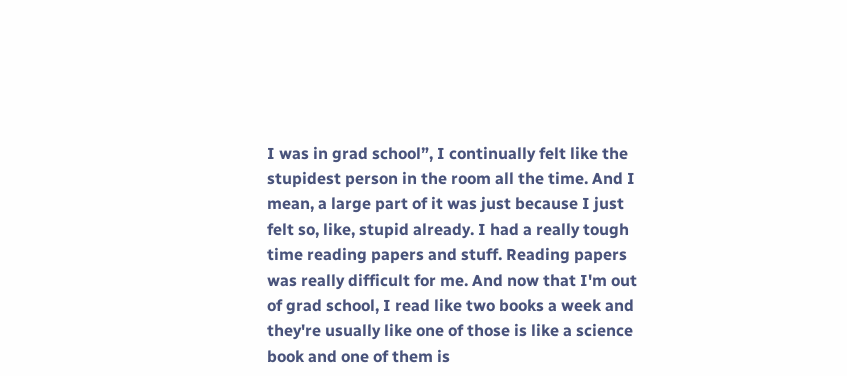I was in grad school”, I continually felt like the stupidest person in the room all the time. And I mean, a large part of it was just because I just felt so, like, stupid already. I had a really tough time reading papers and stuff. Reading papers was really difficult for me. And now that I'm out of grad school, I read like two books a week and they're usually like one of those is like a science book and one of them is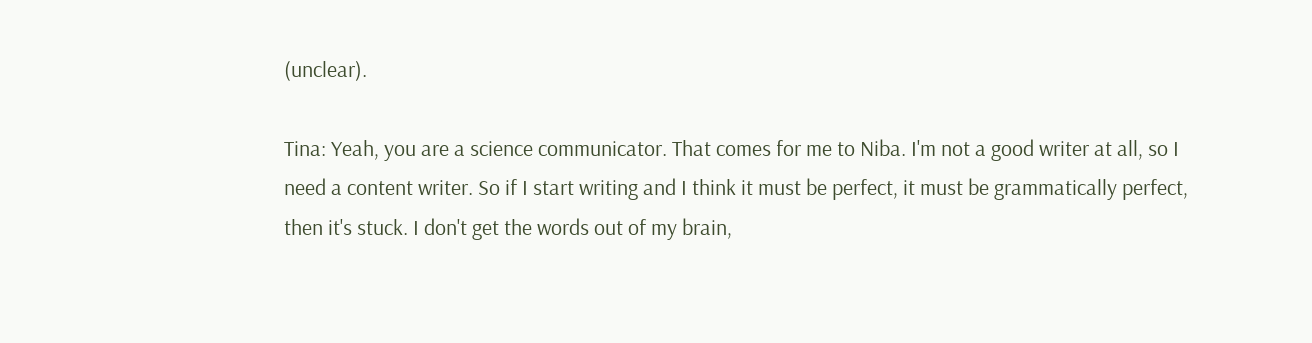(unclear).

Tina: Yeah, you are a science communicator. That comes for me to Niba. I'm not a good writer at all, so I need a content writer. So if I start writing and I think it must be perfect, it must be grammatically perfect, then it's stuck. I don't get the words out of my brain,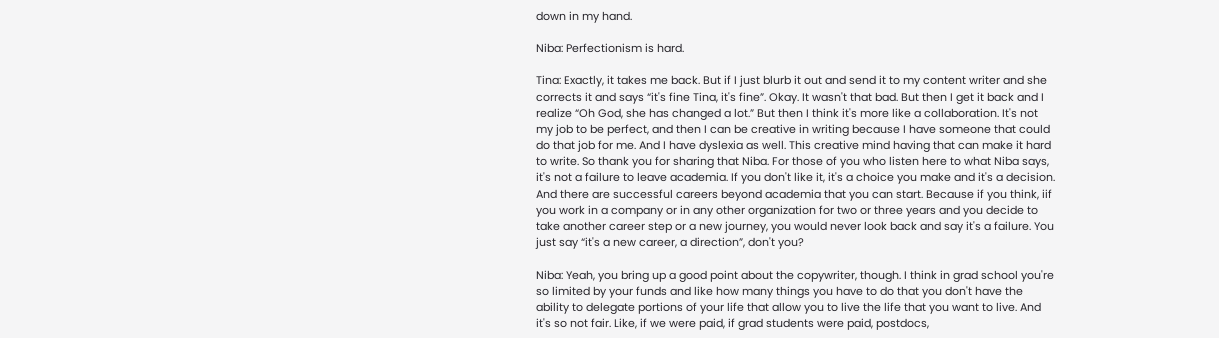down in my hand.

Niba: Perfectionism is hard.

Tina: Exactly, it takes me back. But if I just blurb it out and send it to my content writer and she corrects it and says “it's fine Tina, it's fine”. Okay. It wasn't that bad. But then I get it back and I realize “Oh God, she has changed a lot.” But then I think it's more like a collaboration. It's not my job to be perfect, and then I can be creative in writing because I have someone that could do that job for me. And I have dyslexia as well. This creative mind having that can make it hard to write. So thank you for sharing that Niba. For those of you who listen here to what Niba says, it's not a failure to leave academia. If you don't like it, it's a choice you make and it's a decision. And there are successful careers beyond academia that you can start. Because if you think, iif you work in a company or in any other organization for two or three years and you decide to take another career step or a new journey, you would never look back and say it's a failure. You just say “it's a new career, a direction”, don't you?

Niba: Yeah, you bring up a good point about the copywriter, though. I think in grad school you're so limited by your funds and like how many things you have to do that you don't have the ability to delegate portions of your life that allow you to live the life that you want to live. And it's so not fair. Like, if we were paid, if grad students were paid, postdocs,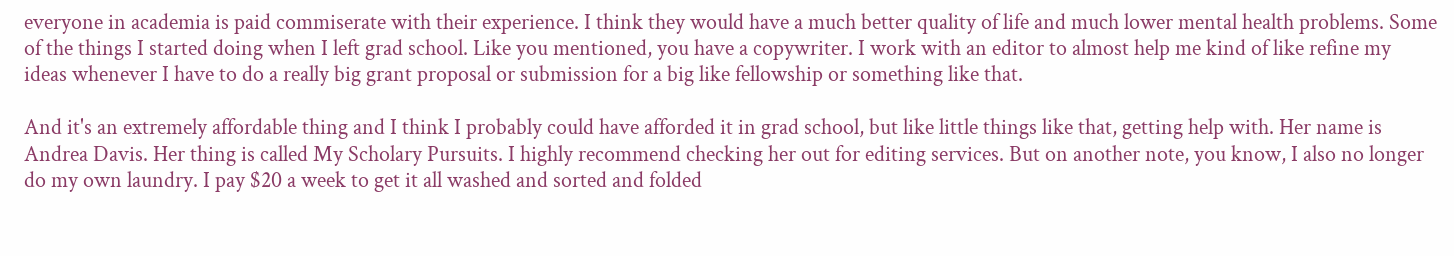everyone in academia is paid commiserate with their experience. I think they would have a much better quality of life and much lower mental health problems. Some of the things I started doing when I left grad school. Like you mentioned, you have a copywriter. I work with an editor to almost help me kind of like refine my ideas whenever I have to do a really big grant proposal or submission for a big like fellowship or something like that.

And it's an extremely affordable thing and I think I probably could have afforded it in grad school, but like little things like that, getting help with. Her name is Andrea Davis. Her thing is called My Scholary Pursuits. I highly recommend checking her out for editing services. But on another note, you know, I also no longer do my own laundry. I pay $20 a week to get it all washed and sorted and folded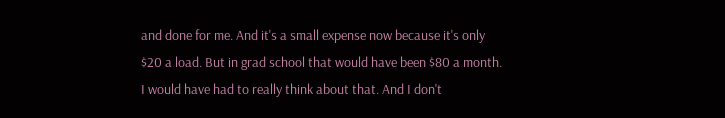and done for me. And it's a small expense now because it's only $20 a load. But in grad school that would have been $80 a month. I would have had to really think about that. And I don't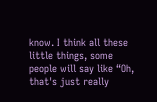know. I think all these little things, some people will say like “Oh, that's just really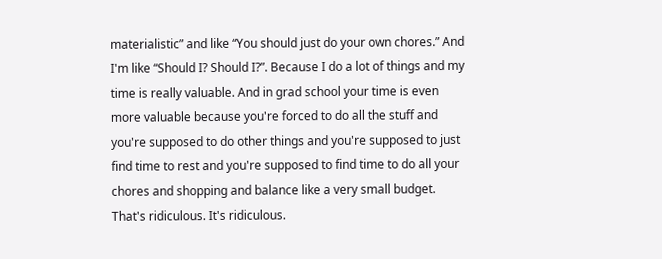materialistic” and like “You should just do your own chores.” And I'm like “Should I? Should I?”. Because I do a lot of things and my time is really valuable. And in grad school your time is even more valuable because you're forced to do all the stuff and you're supposed to do other things and you're supposed to just find time to rest and you're supposed to find time to do all your chores and shopping and balance like a very small budget. That's ridiculous. It's ridiculous.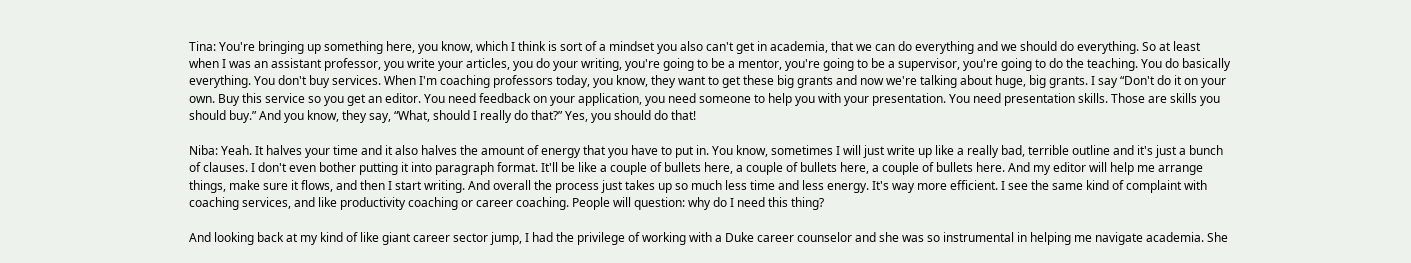Tina: You're bringing up something here, you know, which I think is sort of a mindset you also can't get in academia, that we can do everything and we should do everything. So at least when I was an assistant professor, you write your articles, you do your writing, you're going to be a mentor, you're going to be a supervisor, you're going to do the teaching. You do basically everything. You don't buy services. When I'm coaching professors today, you know, they want to get these big grants and now we're talking about huge, big grants. I say “Don't do it on your own. Buy this service so you get an editor. You need feedback on your application, you need someone to help you with your presentation. You need presentation skills. Those are skills you should buy.” And you know, they say, “What, should I really do that?” Yes, you should do that!

Niba: Yeah. It halves your time and it also halves the amount of energy that you have to put in. You know, sometimes I will just write up like a really bad, terrible outline and it's just a bunch of clauses. I don't even bother putting it into paragraph format. It'll be like a couple of bullets here, a couple of bullets here, a couple of bullets here. And my editor will help me arrange things, make sure it flows, and then I start writing. And overall the process just takes up so much less time and less energy. It's way more efficient. I see the same kind of complaint with coaching services, and like productivity coaching or career coaching. People will question: why do I need this thing?

And looking back at my kind of like giant career sector jump, I had the privilege of working with a Duke career counselor and she was so instrumental in helping me navigate academia. She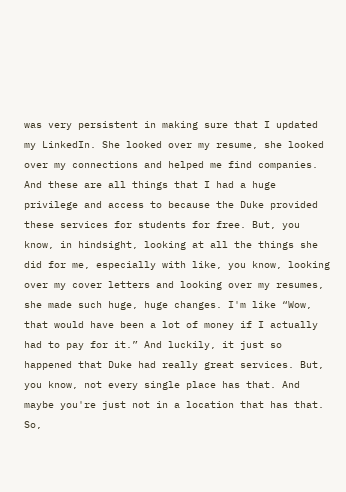was very persistent in making sure that I updated my LinkedIn. She looked over my resume, she looked over my connections and helped me find companies. And these are all things that I had a huge privilege and access to because the Duke provided these services for students for free. But, you know, in hindsight, looking at all the things she did for me, especially with like, you know, looking over my cover letters and looking over my resumes, she made such huge, huge changes. I'm like “Wow, that would have been a lot of money if I actually had to pay for it.” And luckily, it just so happened that Duke had really great services. But, you know, not every single place has that. And maybe you're just not in a location that has that. So,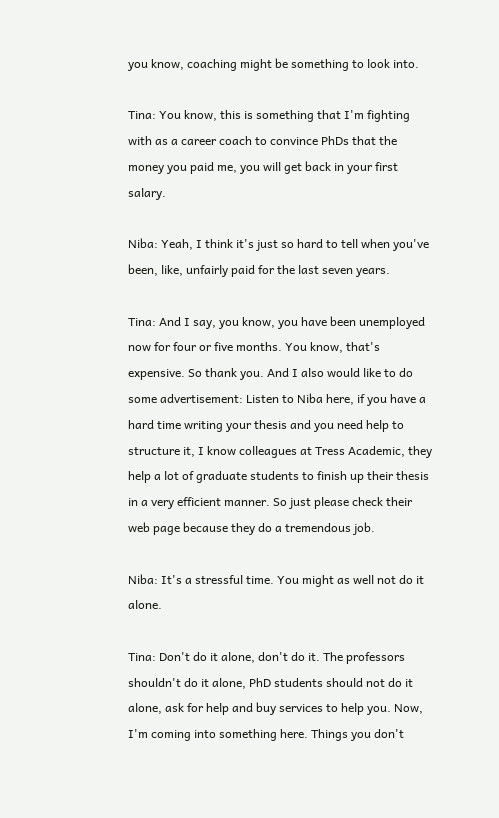you know, coaching might be something to look into.

Tina: You know, this is something that I'm fighting with as a career coach to convince PhDs that the money you paid me, you will get back in your first salary.

Niba: Yeah, I think it's just so hard to tell when you've been, like, unfairly paid for the last seven years.

Tina: And I say, you know, you have been unemployed now for four or five months. You know, that's expensive. So thank you. And I also would like to do some advertisement: Listen to Niba here, if you have a hard time writing your thesis and you need help to structure it, I know colleagues at Tress Academic, they help a lot of graduate students to finish up their thesis in a very efficient manner. So just please check their web page because they do a tremendous job.

Niba: It's a stressful time. You might as well not do it alone.

Tina: Don't do it alone, don't do it. The professors shouldn't do it alone, PhD students should not do it alone, ask for help and buy services to help you. Now, I'm coming into something here. Things you don't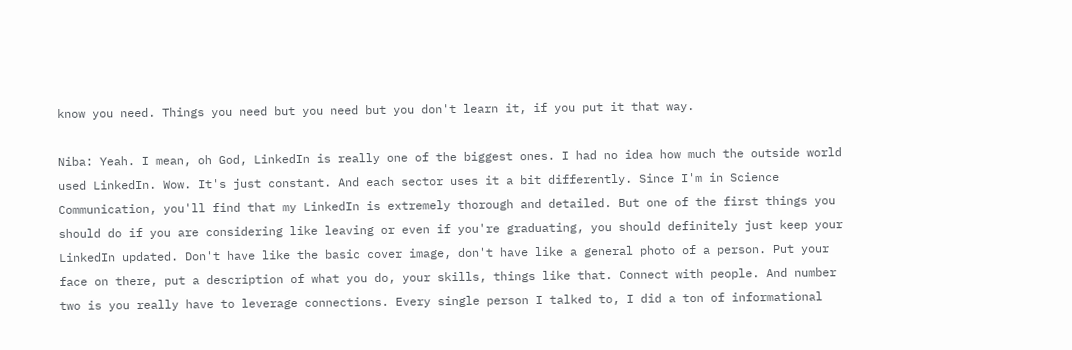know you need. Things you need but you need but you don't learn it, if you put it that way.

Niba: Yeah. I mean, oh God, LinkedIn is really one of the biggest ones. I had no idea how much the outside world used LinkedIn. Wow. It's just constant. And each sector uses it a bit differently. Since I'm in Science Communication, you'll find that my LinkedIn is extremely thorough and detailed. But one of the first things you should do if you are considering like leaving or even if you're graduating, you should definitely just keep your LinkedIn updated. Don't have like the basic cover image, don't have like a general photo of a person. Put your face on there, put a description of what you do, your skills, things like that. Connect with people. And number two is you really have to leverage connections. Every single person I talked to, I did a ton of informational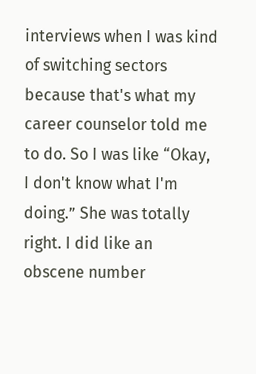interviews when I was kind of switching sectors because that's what my career counselor told me to do. So I was like “Okay, I don't know what I'm doing.” She was totally right. I did like an obscene number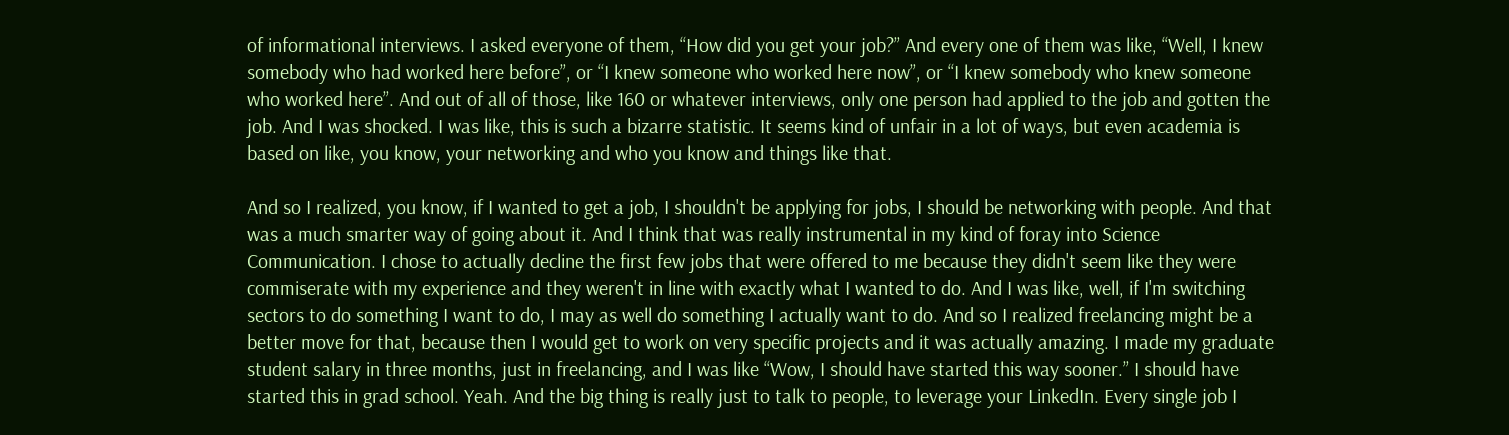of informational interviews. I asked everyone of them, “How did you get your job?” And every one of them was like, “Well, I knew somebody who had worked here before”, or “I knew someone who worked here now”, or “I knew somebody who knew someone who worked here”. And out of all of those, like 160 or whatever interviews, only one person had applied to the job and gotten the job. And I was shocked. I was like, this is such a bizarre statistic. It seems kind of unfair in a lot of ways, but even academia is based on like, you know, your networking and who you know and things like that.

And so I realized, you know, if I wanted to get a job, I shouldn't be applying for jobs, I should be networking with people. And that was a much smarter way of going about it. And I think that was really instrumental in my kind of foray into Science Communication. I chose to actually decline the first few jobs that were offered to me because they didn't seem like they were commiserate with my experience and they weren't in line with exactly what I wanted to do. And I was like, well, if I'm switching sectors to do something I want to do, I may as well do something I actually want to do. And so I realized freelancing might be a better move for that, because then I would get to work on very specific projects and it was actually amazing. I made my graduate student salary in three months, just in freelancing, and I was like “Wow, I should have started this way sooner.” I should have started this in grad school. Yeah. And the big thing is really just to talk to people, to leverage your LinkedIn. Every single job I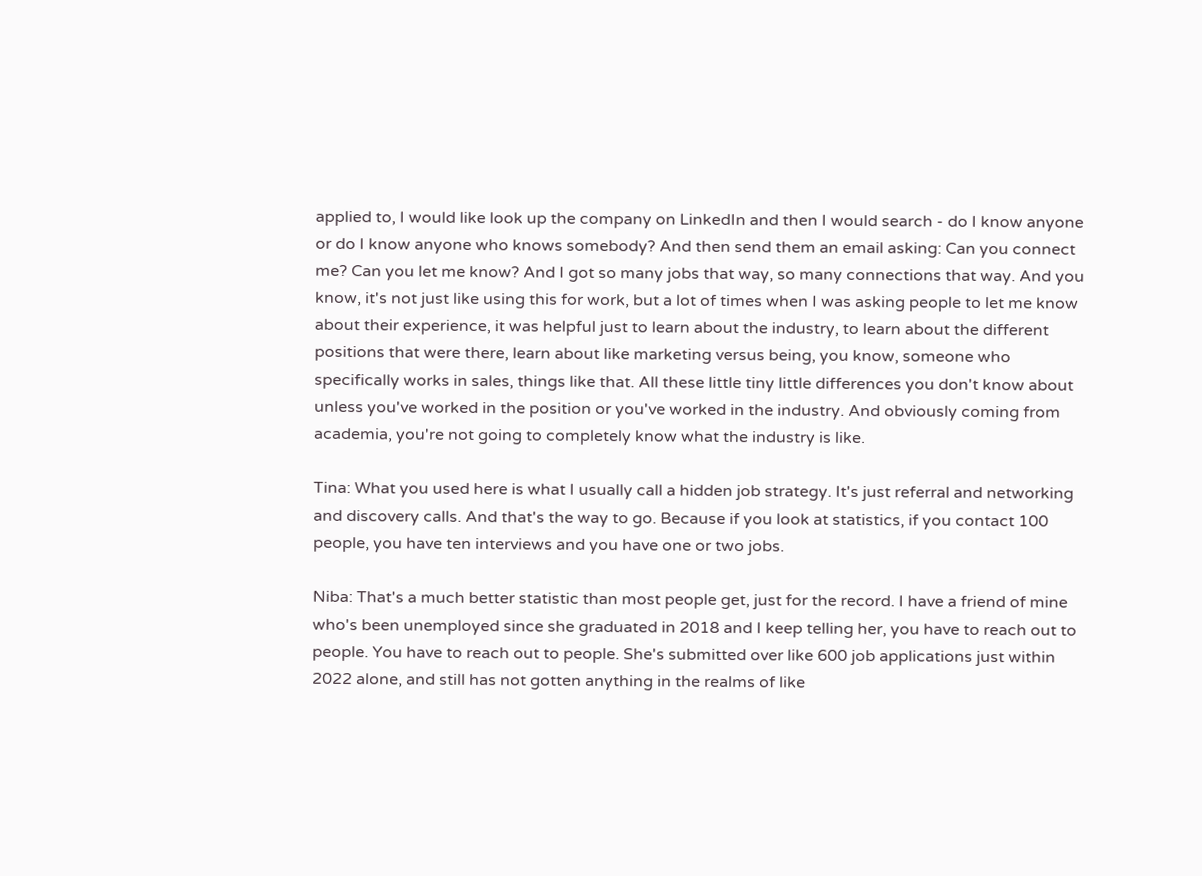applied to, I would like look up the company on LinkedIn and then I would search - do I know anyone or do I know anyone who knows somebody? And then send them an email asking: Can you connect me? Can you let me know? And I got so many jobs that way, so many connections that way. And you know, it's not just like using this for work, but a lot of times when I was asking people to let me know about their experience, it was helpful just to learn about the industry, to learn about the different positions that were there, learn about like marketing versus being, you know, someone who specifically works in sales, things like that. All these little tiny little differences you don't know about unless you've worked in the position or you've worked in the industry. And obviously coming from academia, you're not going to completely know what the industry is like.

Tina: What you used here is what I usually call a hidden job strategy. It's just referral and networking and discovery calls. And that's the way to go. Because if you look at statistics, if you contact 100 people, you have ten interviews and you have one or two jobs.

Niba: That's a much better statistic than most people get, just for the record. I have a friend of mine who's been unemployed since she graduated in 2018 and I keep telling her, you have to reach out to people. You have to reach out to people. She's submitted over like 600 job applications just within 2022 alone, and still has not gotten anything in the realms of like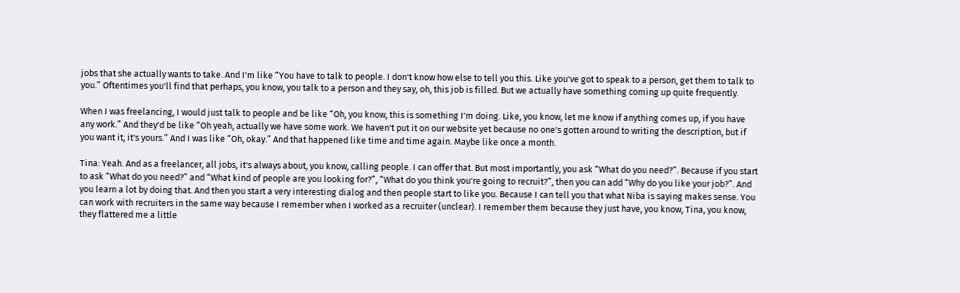jobs that she actually wants to take. And I'm like “You have to talk to people. I don't know how else to tell you this. Like you've got to speak to a person, get them to talk to you.” Oftentimes you'll find that perhaps, you know, you talk to a person and they say, oh, this job is filled. But we actually have something coming up quite frequently.

When I was freelancing, I would just talk to people and be like “Oh, you know, this is something I'm doing. Like, you know, let me know if anything comes up, if you have any work.” And they'd be like “Oh yeah, actually we have some work. We haven't put it on our website yet because no one's gotten around to writing the description, but if you want it, it's yours.” And I was like “Oh, okay.” And that happened like time and time again. Maybe like once a month.

Tina: Yeah. And as a freelancer, all jobs, it's always about, you know, calling people. I can offer that. But most importantly, you ask “What do you need?”. Because if you start to ask “What do you need?” and “What kind of people are you looking for?”, “What do you think you're going to recruit?”, then you can add “Why do you like your job?”. And you learn a lot by doing that. And then you start a very interesting dialog and then people start to like you. Because I can tell you that what Niba is saying makes sense. You can work with recruiters in the same way because I remember when I worked as a recruiter (unclear). I remember them because they just have, you know, Tina, you know, they flattered me a little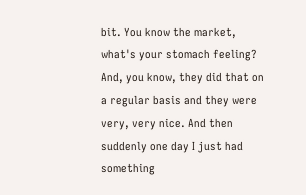bit. You know the market, what's your stomach feeling? And, you know, they did that on a regular basis and they were very, very nice. And then suddenly one day I just had something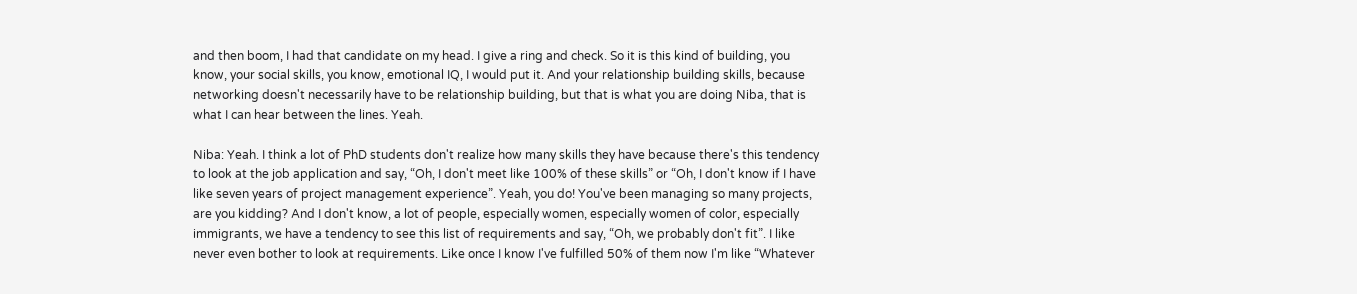and then boom, I had that candidate on my head. I give a ring and check. So it is this kind of building, you know, your social skills, you know, emotional IQ, I would put it. And your relationship building skills, because networking doesn't necessarily have to be relationship building, but that is what you are doing Niba, that is what I can hear between the lines. Yeah.

Niba: Yeah. I think a lot of PhD students don't realize how many skills they have because there's this tendency to look at the job application and say, “Oh, I don't meet like 100% of these skills” or “Oh, I don't know if I have like seven years of project management experience”. Yeah, you do! You've been managing so many projects, are you kidding? And I don't know, a lot of people, especially women, especially women of color, especially immigrants, we have a tendency to see this list of requirements and say, “Oh, we probably don't fit”. I like never even bother to look at requirements. Like once I know I've fulfilled 50% of them now I'm like “Whatever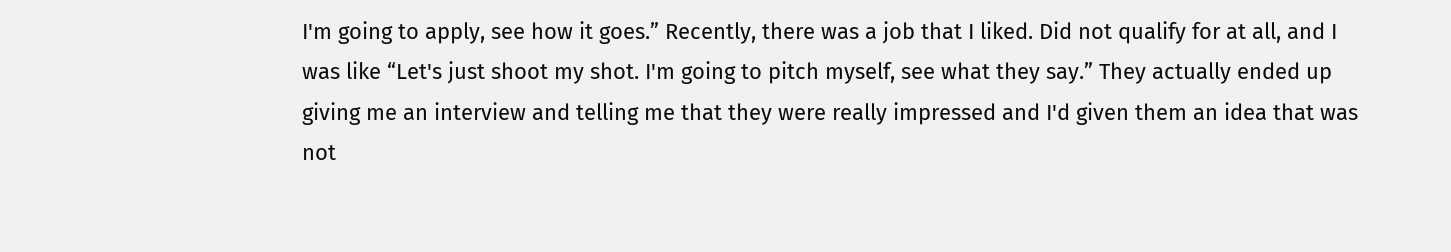I'm going to apply, see how it goes.” Recently, there was a job that I liked. Did not qualify for at all, and I was like “Let's just shoot my shot. I'm going to pitch myself, see what they say.” They actually ended up giving me an interview and telling me that they were really impressed and I'd given them an idea that was not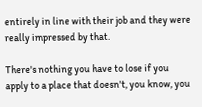entirely in line with their job and they were really impressed by that.

There's nothing you have to lose if you apply to a place that doesn't, you know, you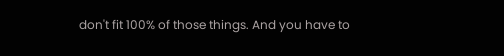don't fit 100% of those things. And you have to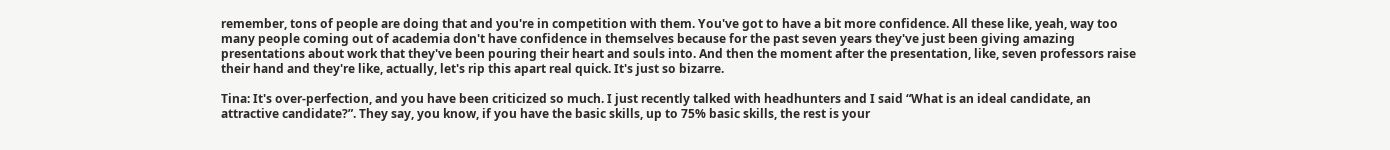remember, tons of people are doing that and you're in competition with them. You've got to have a bit more confidence. All these like, yeah, way too many people coming out of academia don't have confidence in themselves because for the past seven years they've just been giving amazing presentations about work that they've been pouring their heart and souls into. And then the moment after the presentation, like, seven professors raise their hand and they're like, actually, let's rip this apart real quick. It's just so bizarre.

Tina: It's over-perfection, and you have been criticized so much. I just recently talked with headhunters and I said “What is an ideal candidate, an attractive candidate?”. They say, you know, if you have the basic skills, up to 75% basic skills, the rest is your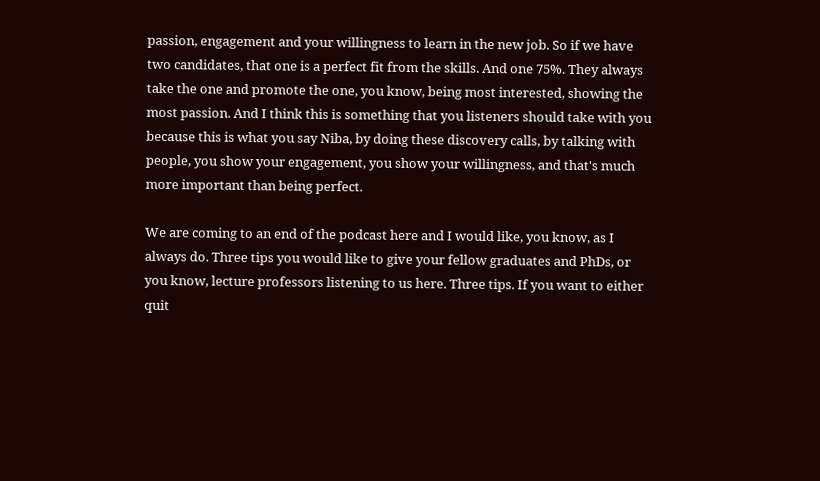passion, engagement and your willingness to learn in the new job. So if we have two candidates, that one is a perfect fit from the skills. And one 75%. They always take the one and promote the one, you know, being most interested, showing the most passion. And I think this is something that you listeners should take with you because this is what you say Niba, by doing these discovery calls, by talking with people, you show your engagement, you show your willingness, and that's much more important than being perfect.

We are coming to an end of the podcast here and I would like, you know, as I always do. Three tips you would like to give your fellow graduates and PhDs, or you know, lecture professors listening to us here. Three tips. If you want to either quit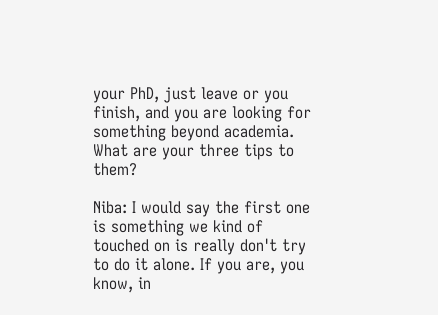your PhD, just leave or you finish, and you are looking for something beyond academia. What are your three tips to them?

Niba: I would say the first one is something we kind of touched on is really don't try to do it alone. If you are, you know, in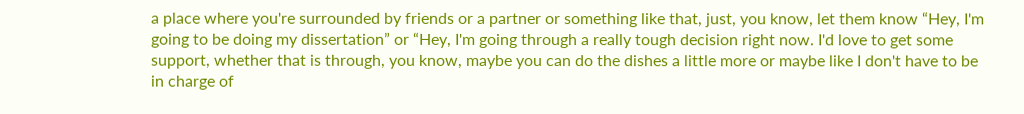a place where you're surrounded by friends or a partner or something like that, just, you know, let them know “Hey, I'm going to be doing my dissertation” or “Hey, I'm going through a really tough decision right now. I'd love to get some support, whether that is through, you know, maybe you can do the dishes a little more or maybe like I don't have to be in charge of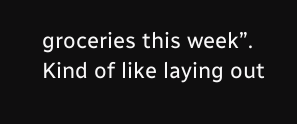groceries this week”. Kind of like laying out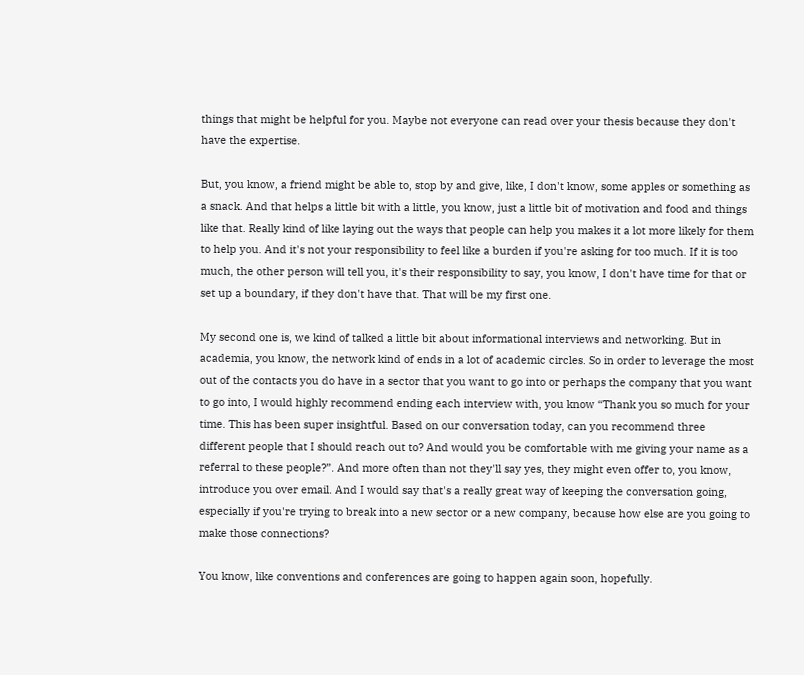things that might be helpful for you. Maybe not everyone can read over your thesis because they don't have the expertise.

But, you know, a friend might be able to, stop by and give, like, I don't know, some apples or something as a snack. And that helps a little bit with a little, you know, just a little bit of motivation and food and things like that. Really kind of like laying out the ways that people can help you makes it a lot more likely for them to help you. And it's not your responsibility to feel like a burden if you're asking for too much. If it is too much, the other person will tell you, it's their responsibility to say, you know, I don't have time for that or set up a boundary, if they don't have that. That will be my first one.

My second one is, we kind of talked a little bit about informational interviews and networking. But in academia, you know, the network kind of ends in a lot of academic circles. So in order to leverage the most out of the contacts you do have in a sector that you want to go into or perhaps the company that you want to go into, I would highly recommend ending each interview with, you know “Thank you so much for your time. This has been super insightful. Based on our conversation today, can you recommend three different people that I should reach out to? And would you be comfortable with me giving your name as a referral to these people?”. And more often than not they'll say yes, they might even offer to, you know, introduce you over email. And I would say that's a really great way of keeping the conversation going, especially if you're trying to break into a new sector or a new company, because how else are you going to make those connections?

You know, like conventions and conferences are going to happen again soon, hopefully.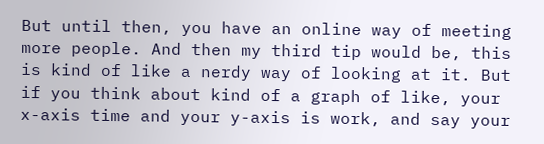But until then, you have an online way of meeting more people. And then my third tip would be, this is kind of like a nerdy way of looking at it. But if you think about kind of a graph of like, your x-axis time and your y-axis is work, and say your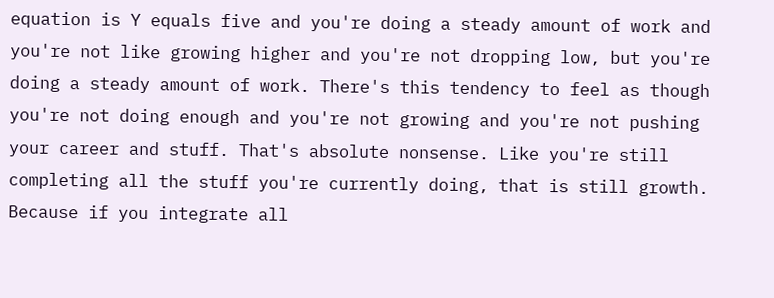equation is Y equals five and you're doing a steady amount of work and you're not like growing higher and you're not dropping low, but you're doing a steady amount of work. There's this tendency to feel as though you're not doing enough and you're not growing and you're not pushing your career and stuff. That's absolute nonsense. Like you're still completing all the stuff you're currently doing, that is still growth. Because if you integrate all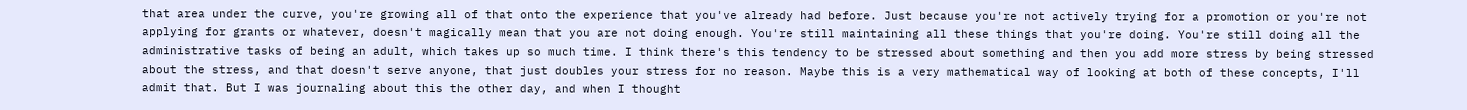that area under the curve, you're growing all of that onto the experience that you've already had before. Just because you're not actively trying for a promotion or you're not applying for grants or whatever, doesn't magically mean that you are not doing enough. You're still maintaining all these things that you're doing. You're still doing all the administrative tasks of being an adult, which takes up so much time. I think there's this tendency to be stressed about something and then you add more stress by being stressed about the stress, and that doesn't serve anyone, that just doubles your stress for no reason. Maybe this is a very mathematical way of looking at both of these concepts, I'll admit that. But I was journaling about this the other day, and when I thought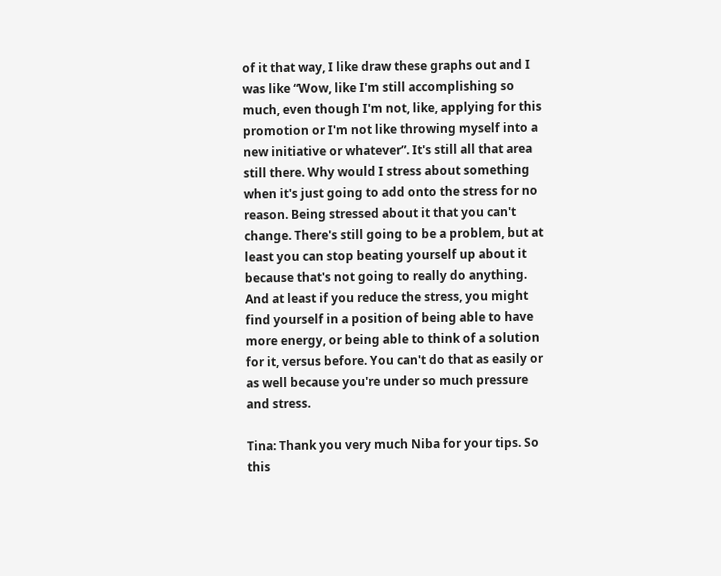of it that way, I like draw these graphs out and I was like “Wow, like I'm still accomplishing so much, even though I'm not, like, applying for this promotion or I'm not like throwing myself into a new initiative or whatever”. It's still all that area still there. Why would I stress about something when it's just going to add onto the stress for no reason. Being stressed about it that you can't change. There's still going to be a problem, but at least you can stop beating yourself up about it because that's not going to really do anything. And at least if you reduce the stress, you might find yourself in a position of being able to have more energy, or being able to think of a solution for it, versus before. You can't do that as easily or as well because you're under so much pressure and stress.

Tina: Thank you very much Niba for your tips. So this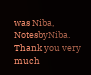was Niba, NotesbyNiba.  Thank you very much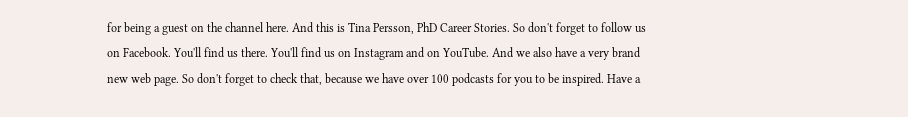for being a guest on the channel here. And this is Tina Persson, PhD Career Stories. So don't forget to follow us on Facebook. You'll find us there. You'll find us on Instagram and on YouTube. And we also have a very brand new web page. So don't forget to check that, because we have over 100 podcasts for you to be inspired. Have a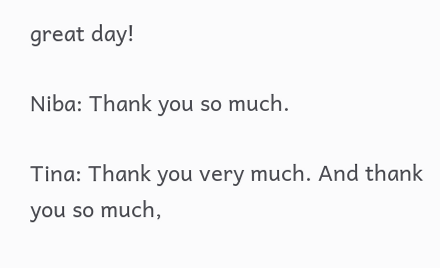great day!

Niba: Thank you so much.

Tina: Thank you very much. And thank you so much,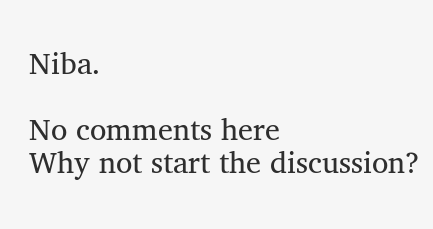Niba.

No comments here
Why not start the discussion?